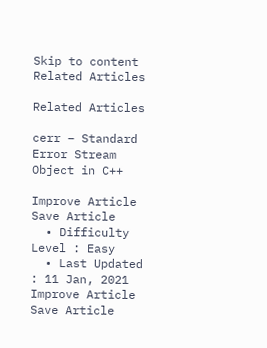Skip to content
Related Articles

Related Articles

cerr – Standard Error Stream Object in C++

Improve Article
Save Article
  • Difficulty Level : Easy
  • Last Updated : 11 Jan, 2021
Improve Article
Save Article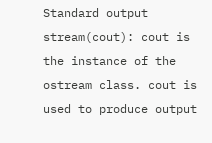Standard output stream(cout): cout is the instance of the ostream class. cout is used to produce output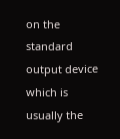on the standard output device which is usually the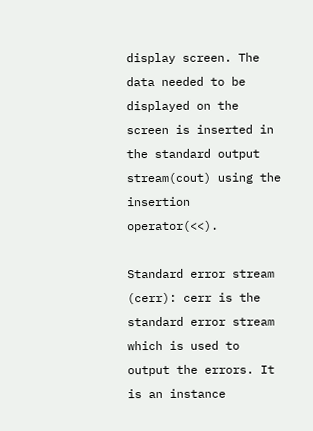display screen. The data needed to be displayed on the screen is inserted in the standard output stream(cout) using the insertion operator(<<).

Standard error stream (cerr): cerr is the standard error stream which is used to output the errors. It is an instance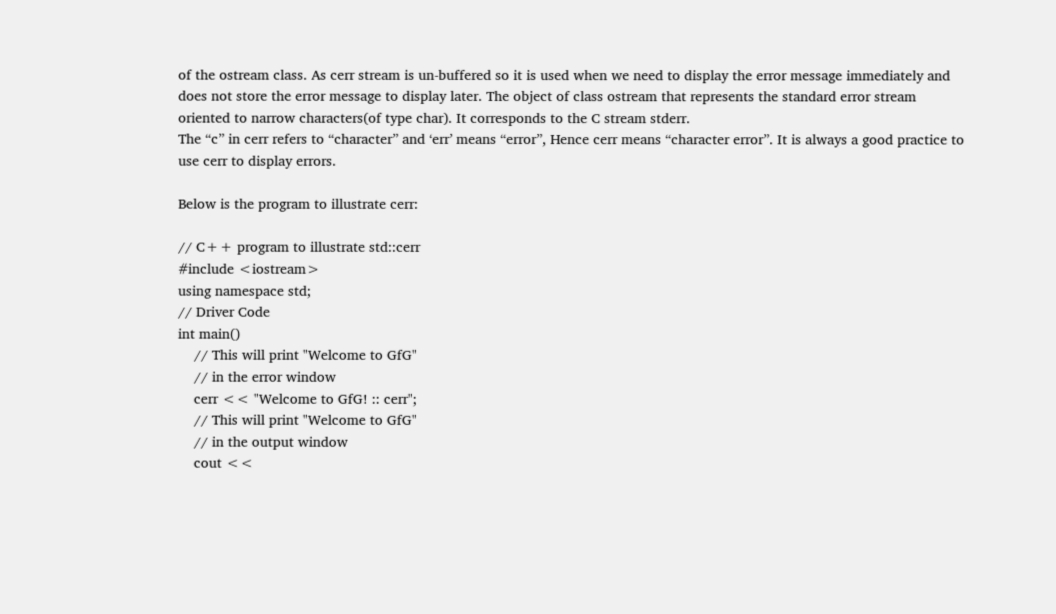of the ostream class. As cerr stream is un-buffered so it is used when we need to display the error message immediately and does not store the error message to display later. The object of class ostream that represents the standard error stream oriented to narrow characters(of type char). It corresponds to the C stream stderr.
The “c” in cerr refers to “character” and ‘err’ means “error”, Hence cerr means “character error”. It is always a good practice to use cerr to display errors.

Below is the program to illustrate cerr:

// C++ program to illustrate std::cerr
#include <iostream>
using namespace std;
// Driver Code
int main()
    // This will print "Welcome to GfG"
    // in the error window
    cerr << "Welcome to GfG! :: cerr";
    // This will print "Welcome to GfG"
    // in the output window
    cout <<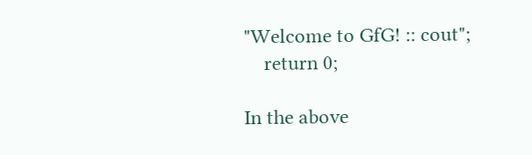"Welcome to GfG! :: cout";
    return 0;

In the above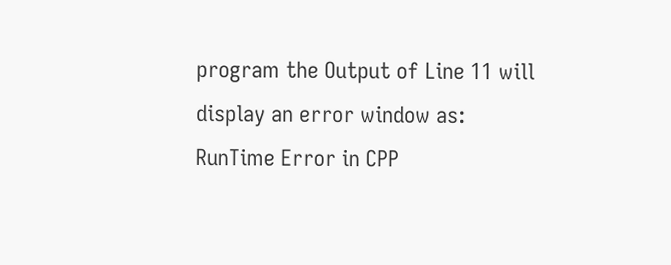program the Output of Line 11 will display an error window as:
RunTime Error in CPP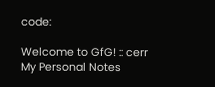code:

Welcome to GfG! :: cerr
My Personal Notes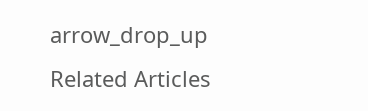arrow_drop_up
Related Articles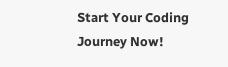Start Your Coding Journey Now!